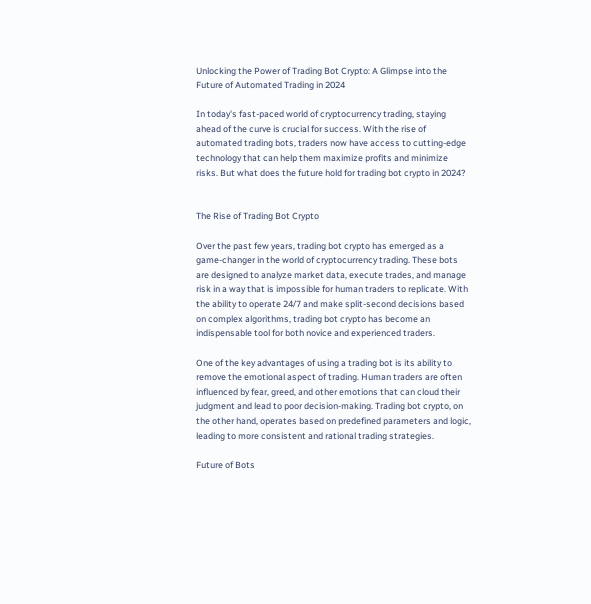Unlocking the Power of Trading Bot Crypto: A Glimpse into the Future of Automated Trading in 2024

In today's fast-paced world of cryptocurrency trading, staying ahead of the curve is crucial for success. With the rise of automated trading bots, traders now have access to cutting-edge technology that can help them maximize profits and minimize risks. But what does the future hold for trading bot crypto in 2024?


The Rise of Trading Bot Crypto

Over the past few years, trading bot crypto has emerged as a game-changer in the world of cryptocurrency trading. These bots are designed to analyze market data, execute trades, and manage risk in a way that is impossible for human traders to replicate. With the ability to operate 24/7 and make split-second decisions based on complex algorithms, trading bot crypto has become an indispensable tool for both novice and experienced traders.

One of the key advantages of using a trading bot is its ability to remove the emotional aspect of trading. Human traders are often influenced by fear, greed, and other emotions that can cloud their judgment and lead to poor decision-making. Trading bot crypto, on the other hand, operates based on predefined parameters and logic, leading to more consistent and rational trading strategies.

Future of Bots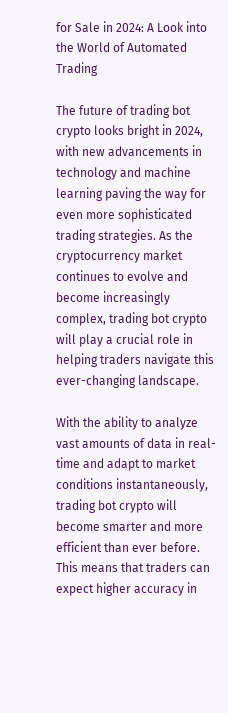for Sale in 2024: A Look into the World of Automated Trading

The future of trading bot crypto looks bright in 2024, with new advancements in technology and machine learning paving the way for even more sophisticated trading strategies. As the cryptocurrency market continues to evolve and become increasingly complex, trading bot crypto will play a crucial role in helping traders navigate this ever-changing landscape.

With the ability to analyze vast amounts of data in real-time and adapt to market conditions instantaneously, trading bot crypto will become smarter and more efficient than ever before. This means that traders can expect higher accuracy in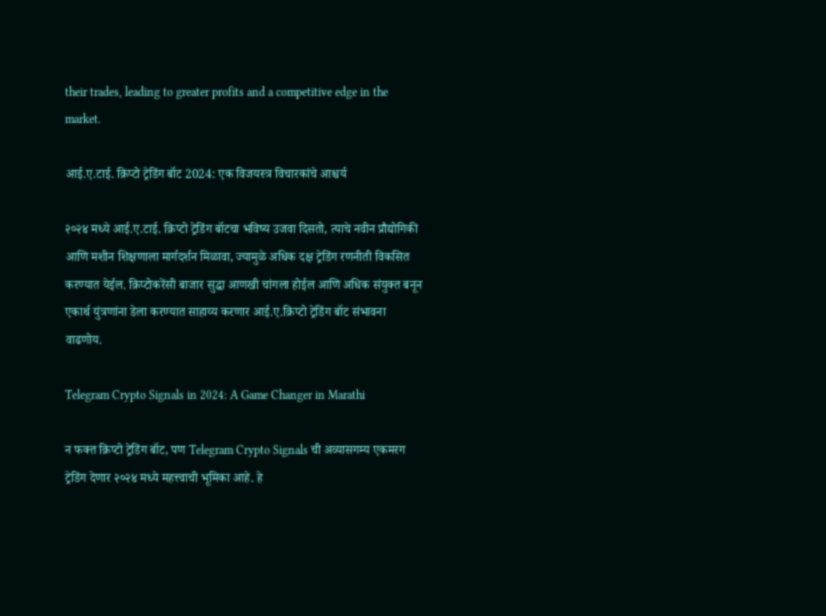their trades, leading to greater profits and a competitive edge in the market.

आई.ए.टाई. क्रिप्टो ट्रेडिंग बॉट 2024: एक विजयस्त्र विचारकांचे आश्चर्य

२०२४ मध्ये आई.ए.टाई. क्रिप्टो ट्रेडिंग बॉटचा भविष्य उजवा दिसतो, त्याचे नवीन प्रौद्योगिकी आणि मशीन शिक्षणाला मार्गदर्शन मिळावा, ज्यामुळे अधिक दक्ष ट्रेडिंग रणनीती विकसित करण्यात येईल. क्रिप्टोकरेंसी बाजार सुद्धा आणखी चांगला होईल आणि अधिक संयुक्त बनून एकार्थ युंत्रणांना डेला करण्यात साहाय्य करणार आई.ए.क्रिप्टो ट्रेडिंग बॉट संभावना वाढणोय.

Telegram Crypto Signals in 2024: A Game Changer in Marathi

न फक्त क्रिप्टो ट्रेडिंग बॉट, पण Telegram Crypto Signals ची अव्यासगम्य एकमरग ट्रेडिंग देणार २०२४ मध्ये महत्त्वाची भूमिका आहे. हे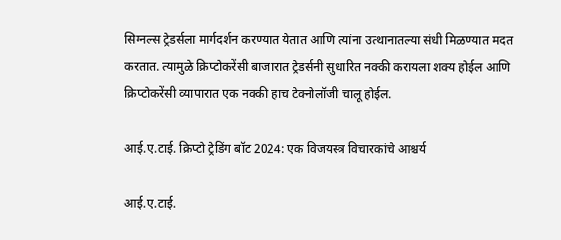सिग्नल्स ट्रेडर्सला मार्गदर्शन करण्यात येतात आणि त्यांना उत्थानातल्या संधी मिळण्यात मदत करतात. त्यामुळे क्रिप्टोकरेंसी बाजारात ट्रेडर्सनी सुधारित नक्की करायला शक्य होईल आणि क्रिप्टोकरेंसी व्यापारात एक नक्की हाच टेक्नोलॉजी चालू होईल.

आई.ए.टाई. क्रिप्टो ट्रेडिंग बॉट 2024: एक विजयस्त्र विचारकांचे आश्चर्य

आई.ए.टाई.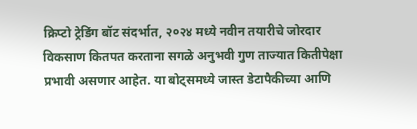क्रिप्टो ट्रेडिंग बॉट संदर्भात, २०२४ मध्ये नवीन तयारीचे जोरदार विकसाण कितपत करताना सगळे अनुभवी गुण ताज्यात कितीपेक्षा प्रभावी असणार आहेत. या बोट्समध्ये जास्त डेटापैकीच्या आणि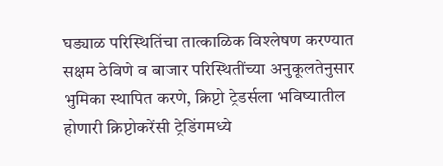घड्याळ परिस्थितिंचा तात्काळिक विश्लेषण करण्यात सक्षम ठेविणे व बाजार परिस्थितींच्या अनुकूलतेनुसार भुमिका स्थापित करणे, क्रिप्टो ट्रेडर्सला भविष्यातील होणारी क्रिप्टोकरेंसी ट्रेडिंगमध्ये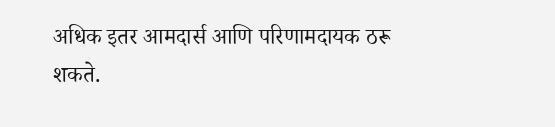अधिक इतर आमदार्स आणि परिणामदायक ठरू शकते.